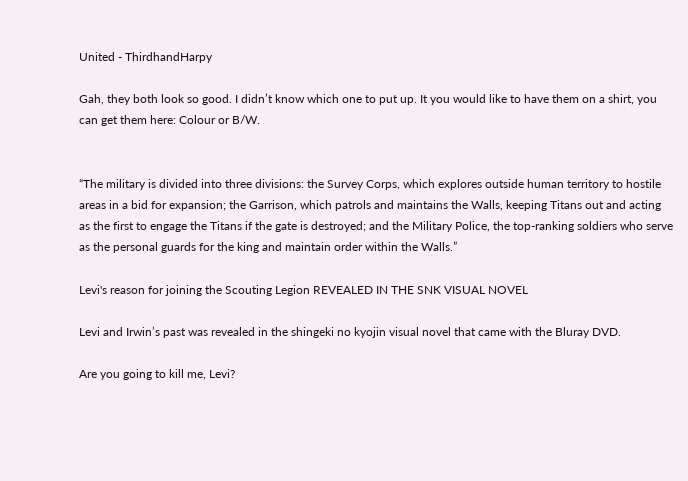United - ThirdhandHarpy

Gah, they both look so good. I didn’t know which one to put up. It you would like to have them on a shirt, you can get them here: Colour or B/W.


“The military is divided into three divisions: the Survey Corps, which explores outside human territory to hostile areas in a bid for expansion; the Garrison, which patrols and maintains the Walls, keeping Titans out and acting as the first to engage the Titans if the gate is destroyed; and the Military Police, the top-ranking soldiers who serve as the personal guards for the king and maintain order within the Walls.”

Levi's reason for joining the Scouting Legion REVEALED IN THE SNK VISUAL NOVEL

Levi and Irwin’s past was revealed in the shingeki no kyojin visual novel that came with the Bluray DVD.

Are you going to kill me, Levi?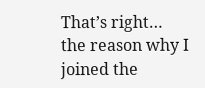That’s right…
the reason why I joined the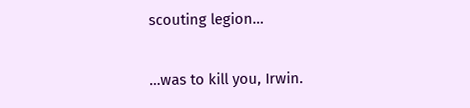scouting legion…

…was to kill you, Irwin.